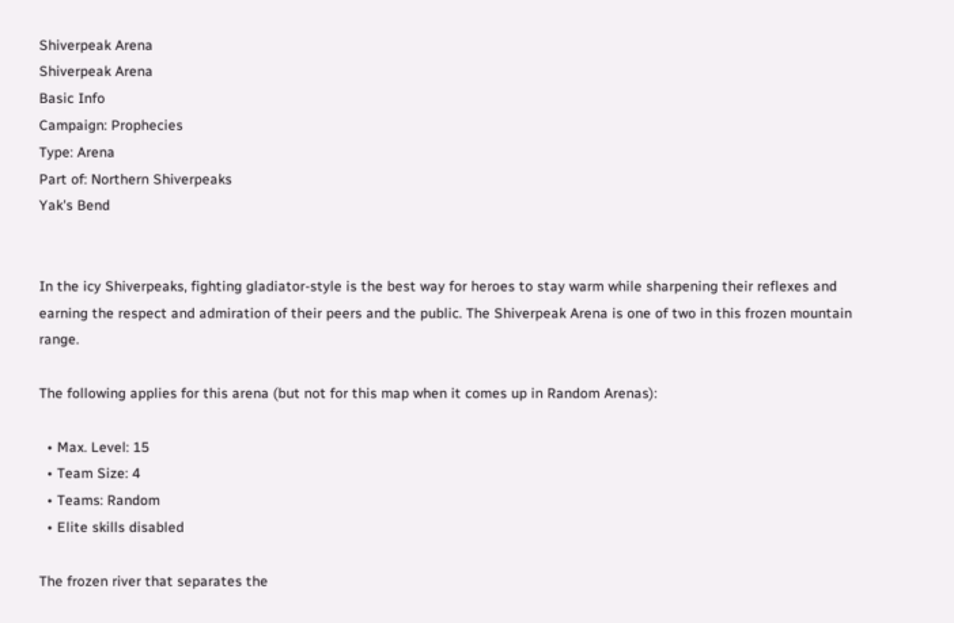Shiverpeak Arena
Shiverpeak Arena
Basic Info
Campaign: Prophecies
Type: Arena
Part of: Northern Shiverpeaks
Yak's Bend


In the icy Shiverpeaks, fighting gladiator-style is the best way for heroes to stay warm while sharpening their reflexes and earning the respect and admiration of their peers and the public. The Shiverpeak Arena is one of two in this frozen mountain range.

The following applies for this arena (but not for this map when it comes up in Random Arenas):

  • Max. Level: 15
  • Team Size: 4
  • Teams: Random
  • Elite skills disabled

The frozen river that separates the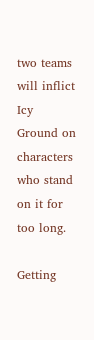two teams will inflict Icy Ground on characters who stand on it for too long.

Getting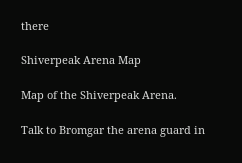there

Shiverpeak Arena Map

Map of the Shiverpeak Arena.

Talk to Bromgar the arena guard in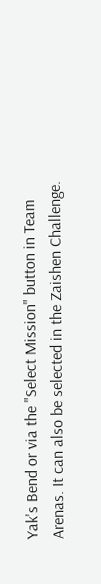Yak's Bend or via the "Select Mission" button in Team Arenas. It can also be selected in the Zaishen Challenge.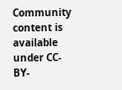Community content is available under CC-BY-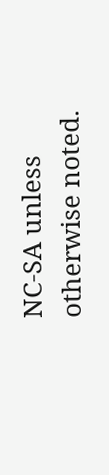NC-SA unless otherwise noted.